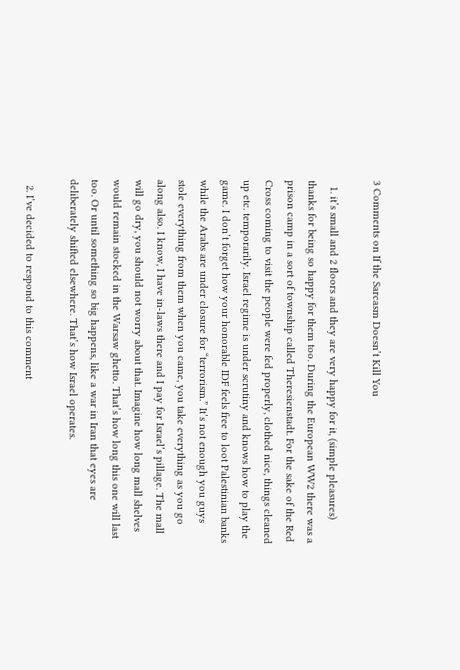3 Comments on If the Sarcasm Doesn’t Kill You

  1. it’s small and 2 floors and they are very happy for it, (simple pleasures) thanks for being so happy for them too. During the European WW2 there was a prison camp in a sort of township called Theresienstadt. For the sake of the Red Cross coming to visit the people were fed properly, clothed nice, things cleaned up etc. temporarily. Israel regime is under scrutiny and knows how to play the game. I don’t forget how your honorable IDF feels free to loot Palestinian banks while the Arabs are under closure for “terrorism.” It’s not enough you guys stole everything from them when you came, you take everything as you go along also. I know, I have in-laws there and I pay for Israel’s pillage. The mall will go dry, you should not worry about that. Imagine how long mall shelves would remain stocked in the Warsaw ghetto. That’s how long this one will last too. Or until something so big happens, like a war in Iran that eyes are deliberately shifted elsewhere. That’s how Israel operates.

  2. I’ve decided to respond to this comment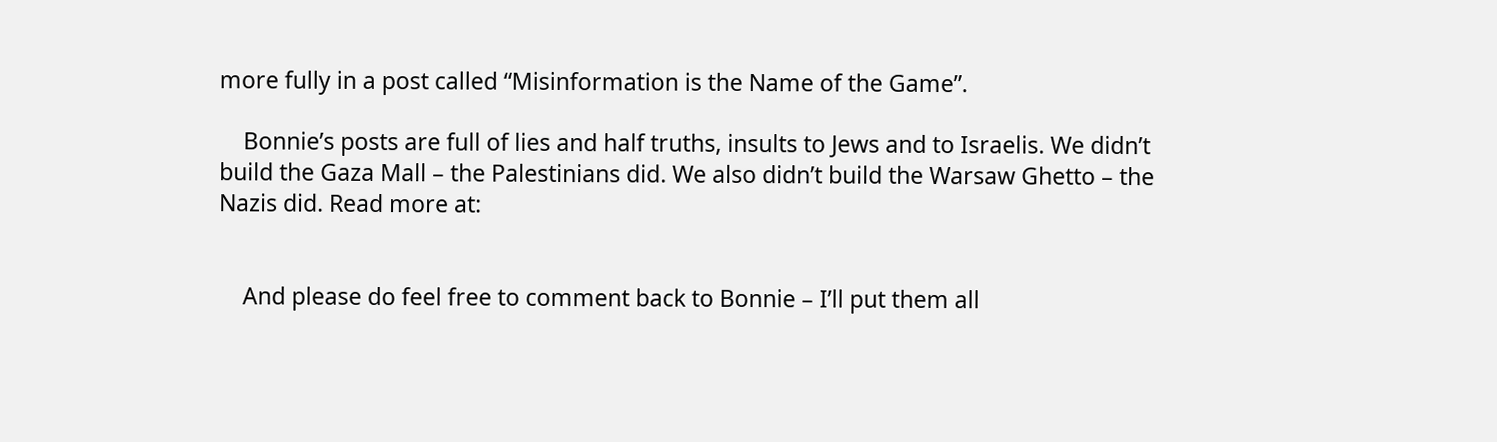more fully in a post called “Misinformation is the Name of the Game”.

    Bonnie’s posts are full of lies and half truths, insults to Jews and to Israelis. We didn’t build the Gaza Mall – the Palestinians did. We also didn’t build the Warsaw Ghetto – the Nazis did. Read more at:


    And please do feel free to comment back to Bonnie – I’ll put them all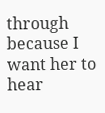through because I want her to hear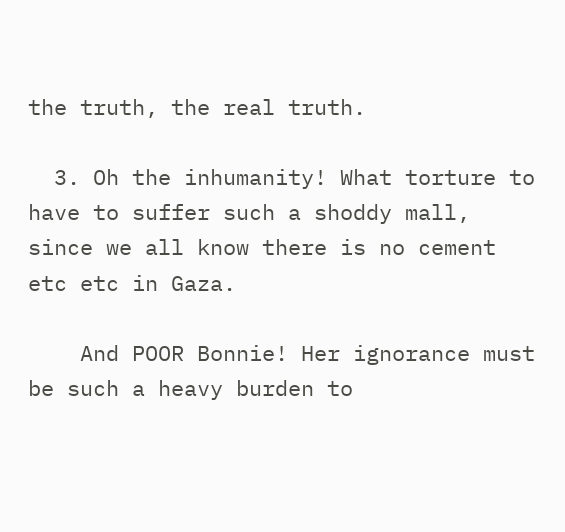the truth, the real truth.

  3. Oh the inhumanity! What torture to have to suffer such a shoddy mall, since we all know there is no cement etc etc in Gaza.

    And POOR Bonnie! Her ignorance must be such a heavy burden to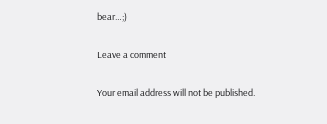bear…;)

Leave a comment

Your email address will not be published.